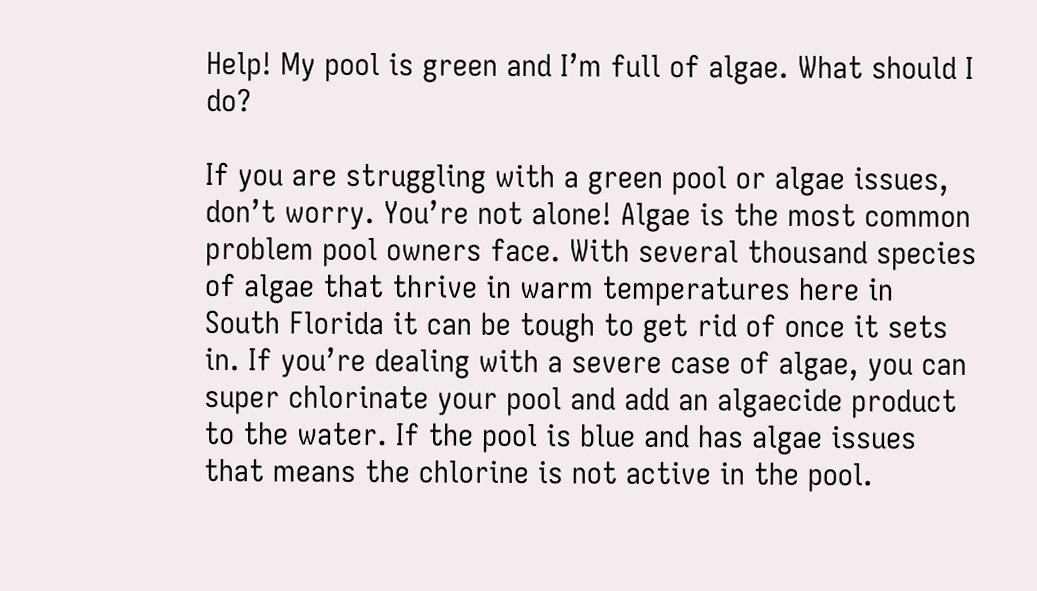Help! My pool is green and I’m full of algae. What should I do?

If you are struggling with a green pool or algae issues, don’t worry. You’re not alone! Algae is the most common problem pool owners face. With several thousand species of algae that thrive in warm temperatures here in South Florida it can be tough to get rid of once it sets in. If you’re dealing with a severe case of algae, you can super chlorinate your pool and add an algaecide product to the water. If the pool is blue and has algae issues that means the chlorine is not active in the pool.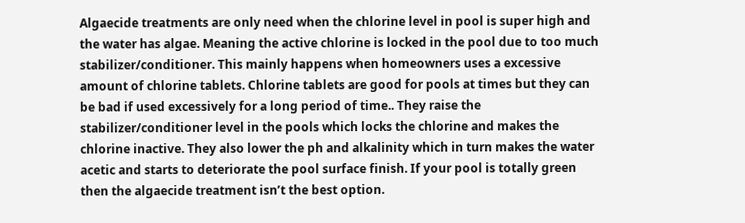Algaecide treatments are only need when the chlorine level in pool is super high and the water has algae. Meaning the active chlorine is locked in the pool due to too much stabilizer/conditioner. This mainly happens when homeowners uses a excessive amount of chlorine tablets. Chlorine tablets are good for pools at times but they can be bad if used excessively for a long period of time.. They raise the stabilizer/conditioner level in the pools which locks the chlorine and makes the chlorine inactive. They also lower the ph and alkalinity which in turn makes the water acetic and starts to deteriorate the pool surface finish. If your pool is totally green then the algaecide treatment isn’t the best option.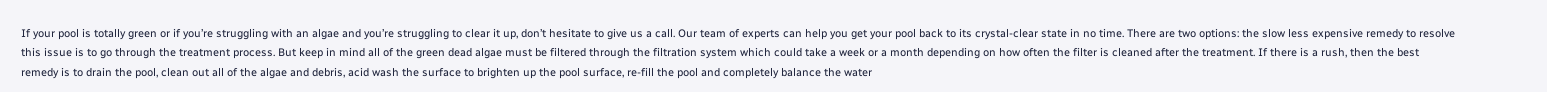If your pool is totally green or if you’re struggling with an algae and you’re struggling to clear it up, don’t hesitate to give us a call. Our team of experts can help you get your pool back to its crystal-clear state in no time. There are two options: the slow less expensive remedy to resolve this issue is to go through the treatment process. But keep in mind all of the green dead algae must be filtered through the filtration system which could take a week or a month depending on how often the filter is cleaned after the treatment. If there is a rush, then the best remedy is to drain the pool, clean out all of the algae and debris, acid wash the surface to brighten up the pool surface, re-fill the pool and completely balance the water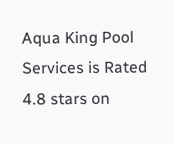Aqua King Pool Services is Rated 4.8 stars on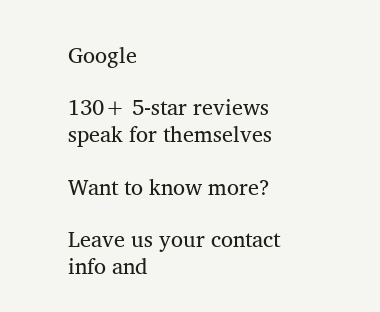Google

130+ 5-star reviews speak for themselves

Want to know more?

Leave us your contact info and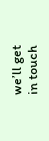we’ll get in touch